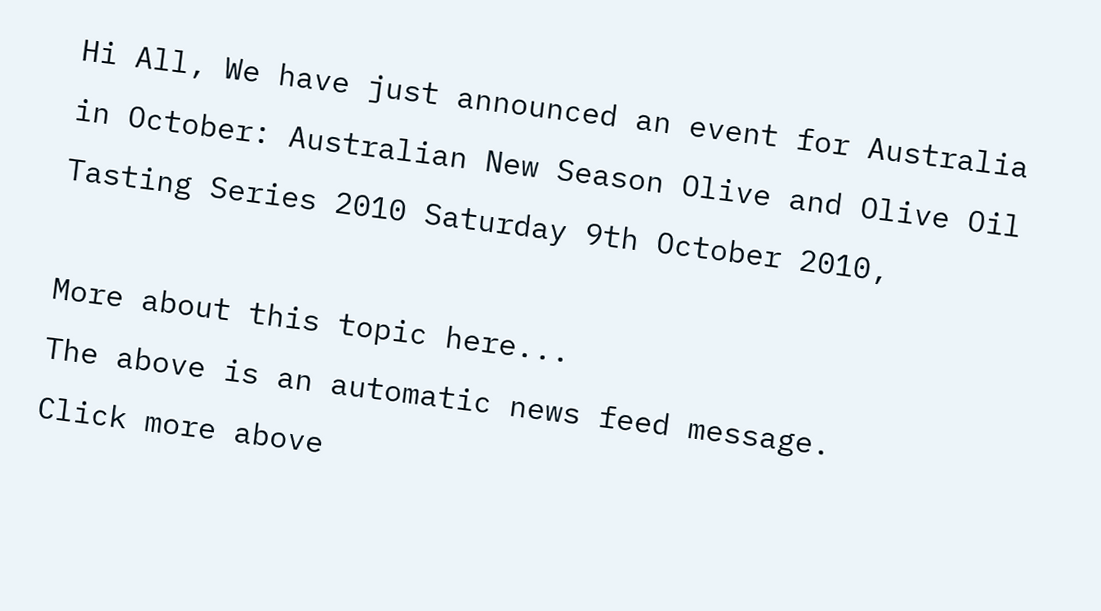Hi All, We have just announced an event for Australia in October: Australian New Season Olive and Olive Oil Tasting Series 2010 Saturday 9th October 2010,

More about this topic here...
The above is an automatic news feed message.
Click more above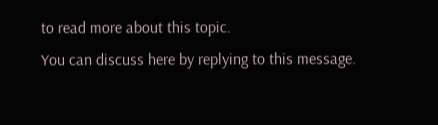to read more about this topic.
You can discuss here by replying to this message.